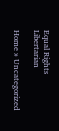Equal Rights Libertarian

Home » Uncategorized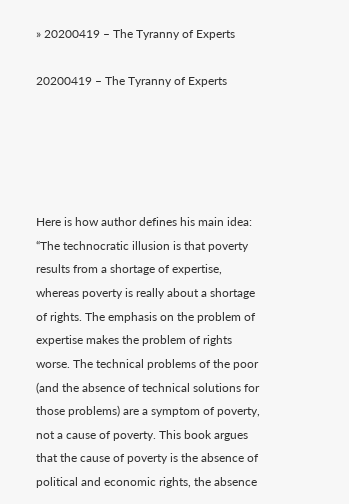» 20200419 – The Tyranny of Experts

20200419 – The Tyranny of Experts





Here is how author defines his main idea: “The technocratic illusion is that poverty results from a shortage of expertise, whereas poverty is really about a shortage of rights. The emphasis on the problem of expertise makes the problem of rights worse. The technical problems of the poor (and the absence of technical solutions for those problems) are a symptom of poverty, not a cause of poverty. This book argues that the cause of poverty is the absence of political and economic rights, the absence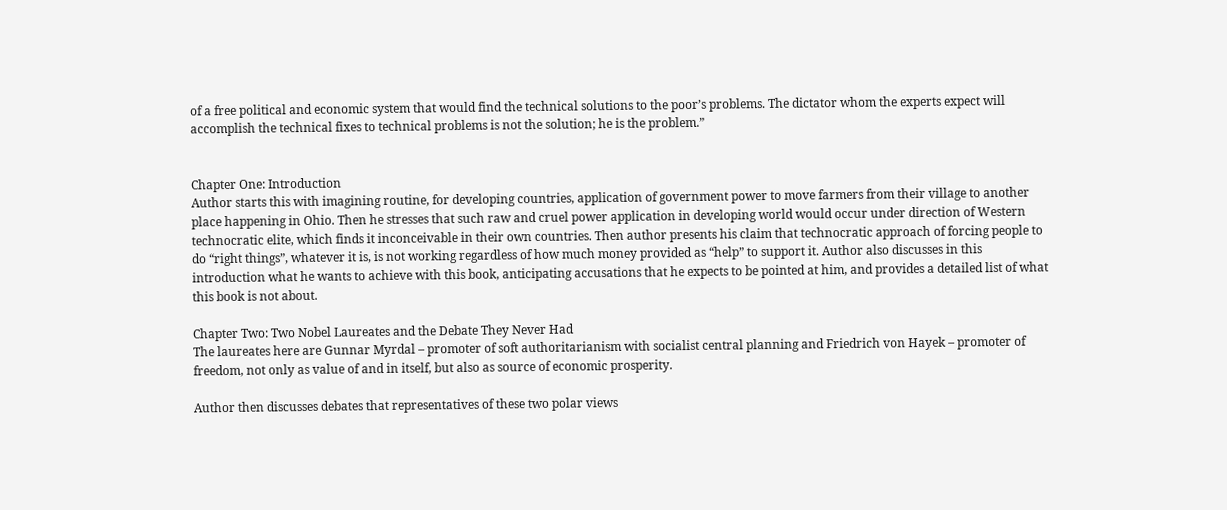of a free political and economic system that would find the technical solutions to the poor’s problems. The dictator whom the experts expect will accomplish the technical fixes to technical problems is not the solution; he is the problem.”


Chapter One: Introduction
Author starts this with imagining routine, for developing countries, application of government power to move farmers from their village to another place happening in Ohio. Then he stresses that such raw and cruel power application in developing world would occur under direction of Western technocratic elite, which finds it inconceivable in their own countries. Then author presents his claim that technocratic approach of forcing people to do “right things”, whatever it is, is not working regardless of how much money provided as “help” to support it. Author also discusses in this introduction what he wants to achieve with this book, anticipating accusations that he expects to be pointed at him, and provides a detailed list of what this book is not about.

Chapter Two: Two Nobel Laureates and the Debate They Never Had
The laureates here are Gunnar Myrdal – promoter of soft authoritarianism with socialist central planning and Friedrich von Hayek – promoter of freedom, not only as value of and in itself, but also as source of economic prosperity.

Author then discusses debates that representatives of these two polar views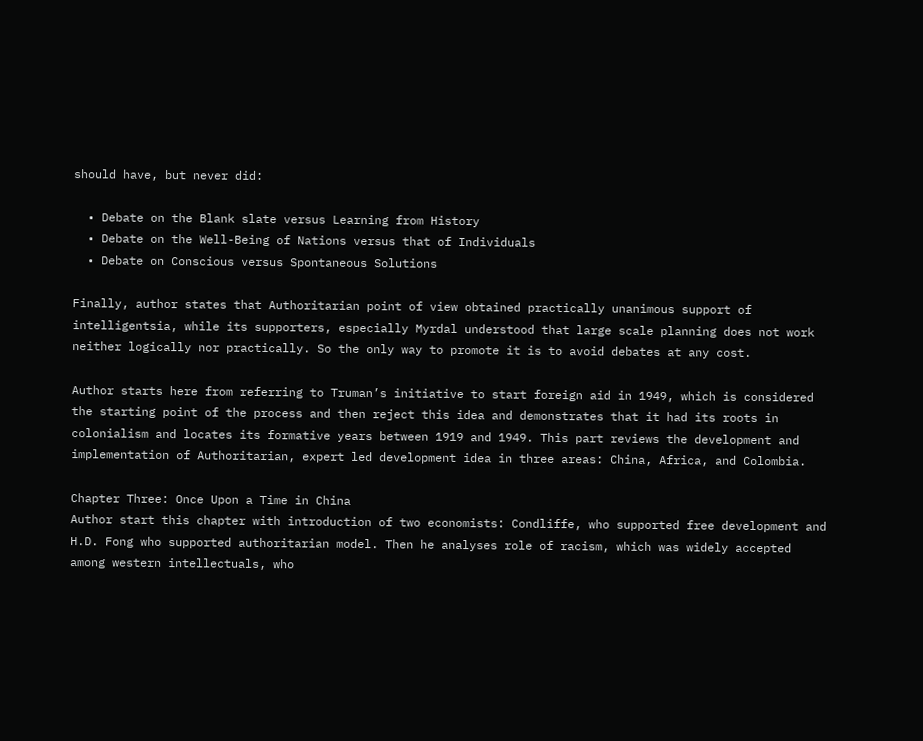should have, but never did:

  • Debate on the Blank slate versus Learning from History
  • Debate on the Well-Being of Nations versus that of Individuals
  • Debate on Conscious versus Spontaneous Solutions

Finally, author states that Authoritarian point of view obtained practically unanimous support of intelligentsia, while its supporters, especially Myrdal understood that large scale planning does not work neither logically nor practically. So the only way to promote it is to avoid debates at any cost.

Author starts here from referring to Truman’s initiative to start foreign aid in 1949, which is considered the starting point of the process and then reject this idea and demonstrates that it had its roots in colonialism and locates its formative years between 1919 and 1949. This part reviews the development and implementation of Authoritarian, expert led development idea in three areas: China, Africa, and Colombia.

Chapter Three: Once Upon a Time in China
Author start this chapter with introduction of two economists: Condliffe, who supported free development and H.D. Fong who supported authoritarian model. Then he analyses role of racism, which was widely accepted among western intellectuals, who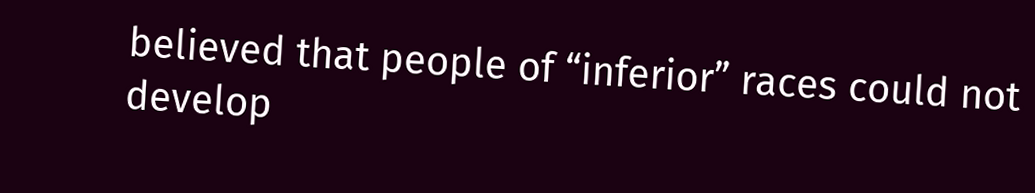believed that people of “inferior” races could not develop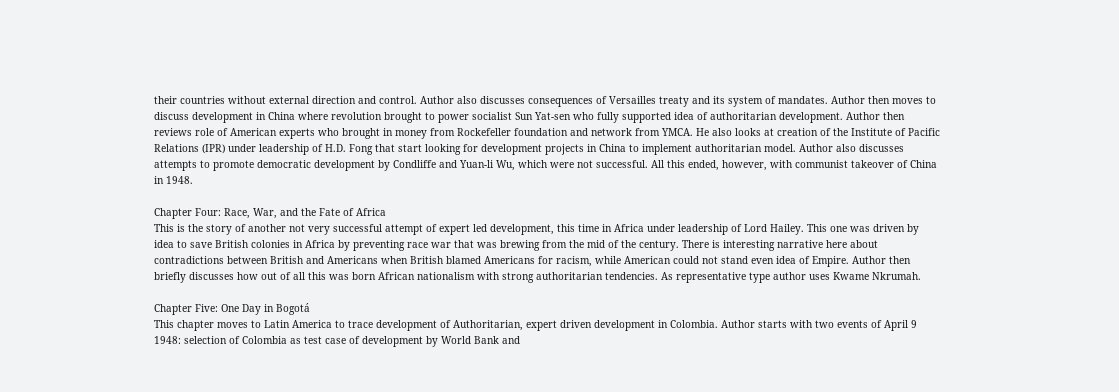their countries without external direction and control. Author also discusses consequences of Versailles treaty and its system of mandates. Author then moves to discuss development in China where revolution brought to power socialist Sun Yat-sen who fully supported idea of authoritarian development. Author then reviews role of American experts who brought in money from Rockefeller foundation and network from YMCA. He also looks at creation of the Institute of Pacific Relations (IPR) under leadership of H.D. Fong that start looking for development projects in China to implement authoritarian model. Author also discusses attempts to promote democratic development by Condliffe and Yuan-li Wu, which were not successful. All this ended, however, with communist takeover of China in 1948.

Chapter Four: Race, War, and the Fate of Africa
This is the story of another not very successful attempt of expert led development, this time in Africa under leadership of Lord Hailey. This one was driven by idea to save British colonies in Africa by preventing race war that was brewing from the mid of the century. There is interesting narrative here about contradictions between British and Americans when British blamed Americans for racism, while American could not stand even idea of Empire. Author then briefly discusses how out of all this was born African nationalism with strong authoritarian tendencies. As representative type author uses Kwame Nkrumah.

Chapter Five: One Day in Bogotá
This chapter moves to Latin America to trace development of Authoritarian, expert driven development in Colombia. Author starts with two events of April 9 1948: selection of Colombia as test case of development by World Bank and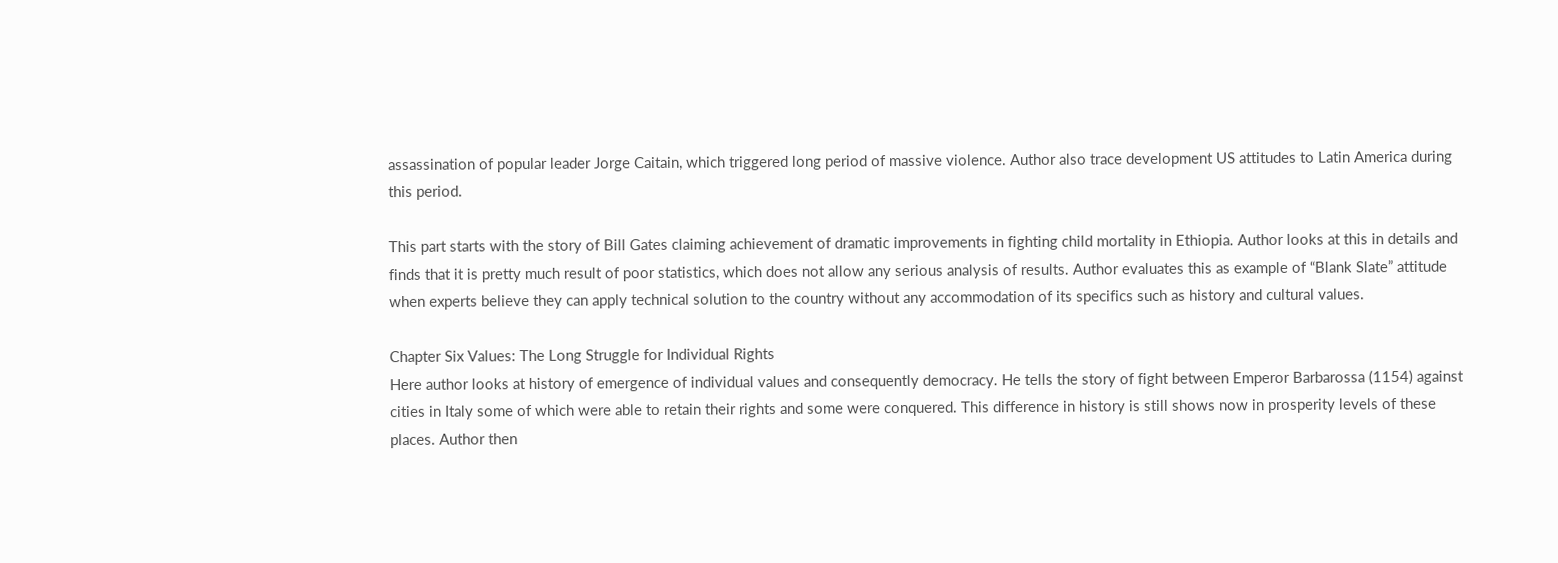assassination of popular leader Jorge Caitain, which triggered long period of massive violence. Author also trace development US attitudes to Latin America during this period.

This part starts with the story of Bill Gates claiming achievement of dramatic improvements in fighting child mortality in Ethiopia. Author looks at this in details and finds that it is pretty much result of poor statistics, which does not allow any serious analysis of results. Author evaluates this as example of “Blank Slate” attitude when experts believe they can apply technical solution to the country without any accommodation of its specifics such as history and cultural values.

Chapter Six Values: The Long Struggle for Individual Rights
Here author looks at history of emergence of individual values and consequently democracy. He tells the story of fight between Emperor Barbarossa (1154) against cities in Italy some of which were able to retain their rights and some were conquered. This difference in history is still shows now in prosperity levels of these places. Author then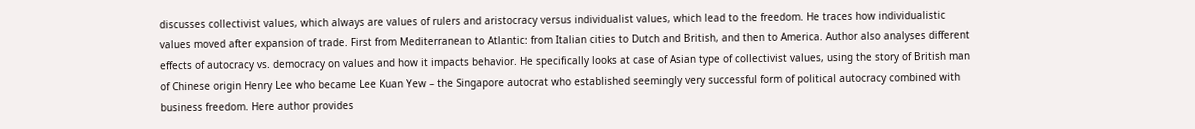discusses collectivist values, which always are values of rulers and aristocracy versus individualist values, which lead to the freedom. He traces how individualistic values moved after expansion of trade. First from Mediterranean to Atlantic: from Italian cities to Dutch and British, and then to America. Author also analyses different effects of autocracy vs. democracy on values and how it impacts behavior. He specifically looks at case of Asian type of collectivist values, using the story of British man of Chinese origin Henry Lee who became Lee Kuan Yew – the Singapore autocrat who established seemingly very successful form of political autocracy combined with business freedom. Here author provides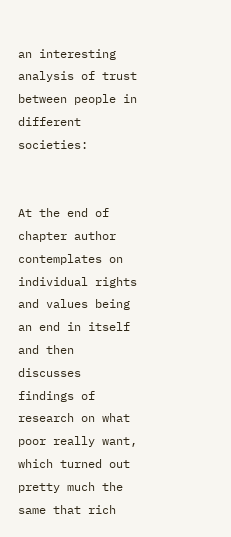an interesting analysis of trust between people in different societies:


At the end of chapter author contemplates on individual rights and values being an end in itself and then discusses findings of research on what poor really want, which turned out pretty much the same that rich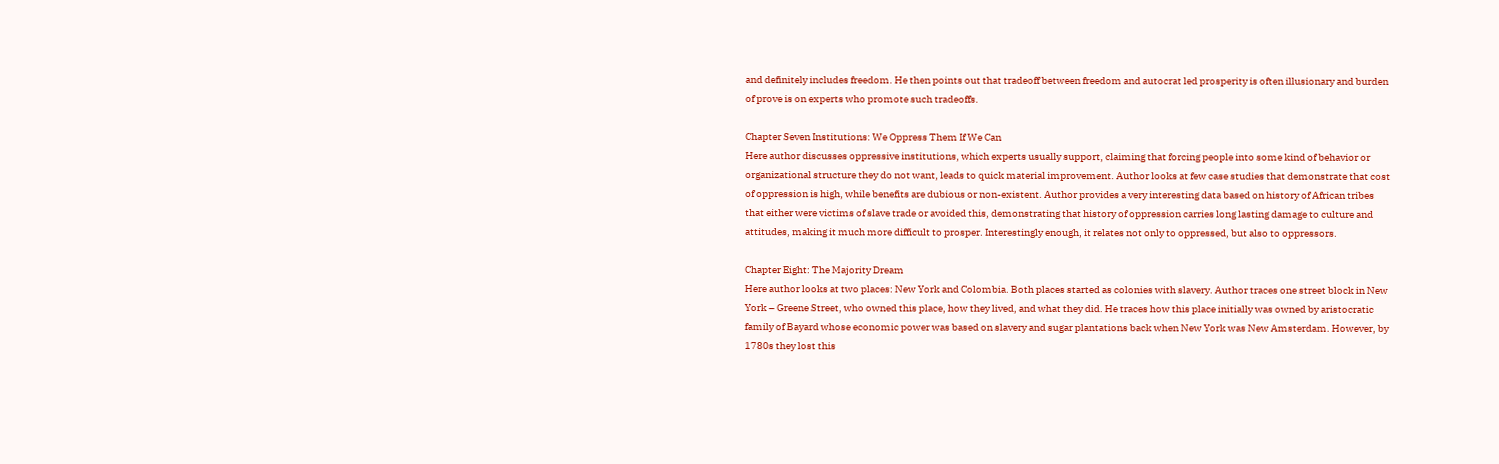and definitely includes freedom. He then points out that tradeoff between freedom and autocrat led prosperity is often illusionary and burden of prove is on experts who promote such tradeoffs.

Chapter Seven Institutions: We Oppress Them If We Can
Here author discusses oppressive institutions, which experts usually support, claiming that forcing people into some kind of behavior or organizational structure they do not want, leads to quick material improvement. Author looks at few case studies that demonstrate that cost of oppression is high, while benefits are dubious or non-existent. Author provides a very interesting data based on history of African tribes that either were victims of slave trade or avoided this, demonstrating that history of oppression carries long lasting damage to culture and attitudes, making it much more difficult to prosper. Interestingly enough, it relates not only to oppressed, but also to oppressors.

Chapter Eight: The Majority Dream
Here author looks at two places: New York and Colombia. Both places started as colonies with slavery. Author traces one street block in New York – Greene Street, who owned this place, how they lived, and what they did. He traces how this place initially was owned by aristocratic family of Bayard whose economic power was based on slavery and sugar plantations back when New York was New Amsterdam. However, by 1780s they lost this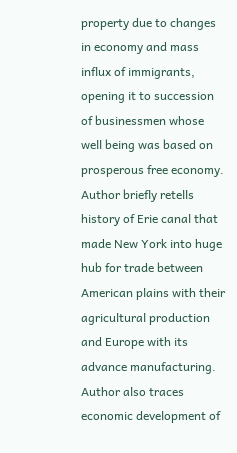property due to changes in economy and mass influx of immigrants, opening it to succession of businessmen whose well being was based on prosperous free economy. Author briefly retells history of Erie canal that made New York into huge hub for trade between American plains with their agricultural production and Europe with its advance manufacturing. Author also traces economic development of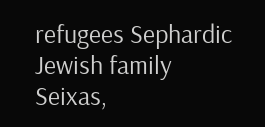refugees Sephardic Jewish family Seixas,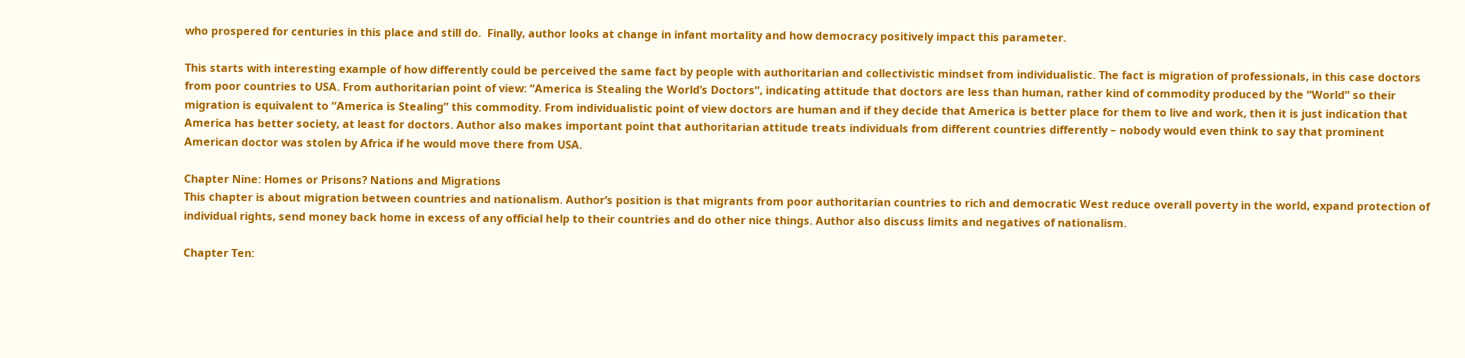who prospered for centuries in this place and still do.  Finally, author looks at change in infant mortality and how democracy positively impact this parameter.

This starts with interesting example of how differently could be perceived the same fact by people with authoritarian and collectivistic mindset from individualistic. The fact is migration of professionals, in this case doctors from poor countries to USA. From authoritarian point of view: “America is Stealing the World’s Doctors”, indicating attitude that doctors are less than human, rather kind of commodity produced by the “World” so their migration is equivalent to “America is Stealing” this commodity. From individualistic point of view doctors are human and if they decide that America is better place for them to live and work, then it is just indication that America has better society, at least for doctors. Author also makes important point that authoritarian attitude treats individuals from different countries differently – nobody would even think to say that prominent American doctor was stolen by Africa if he would move there from USA.

Chapter Nine: Homes or Prisons? Nations and Migrations
This chapter is about migration between countries and nationalism. Author’s position is that migrants from poor authoritarian countries to rich and democratic West reduce overall poverty in the world, expand protection of individual rights, send money back home in excess of any official help to their countries and do other nice things. Author also discuss limits and negatives of nationalism.

Chapter Ten: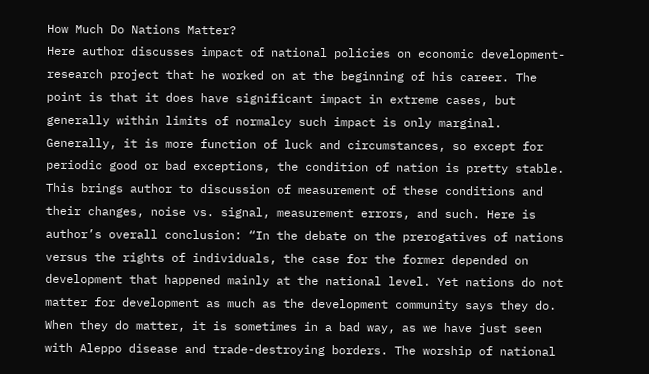How Much Do Nations Matter?
Here author discusses impact of national policies on economic development- research project that he worked on at the beginning of his career. The point is that it does have significant impact in extreme cases, but generally within limits of normalcy such impact is only marginal. Generally, it is more function of luck and circumstances, so except for periodic good or bad exceptions, the condition of nation is pretty stable. This brings author to discussion of measurement of these conditions and their changes, noise vs. signal, measurement errors, and such. Here is author’s overall conclusion: “In the debate on the prerogatives of nations versus the rights of individuals, the case for the former depended on development that happened mainly at the national level. Yet nations do not matter for development as much as the development community says they do. When they do matter, it is sometimes in a bad way, as we have just seen with Aleppo disease and trade-destroying borders. The worship of national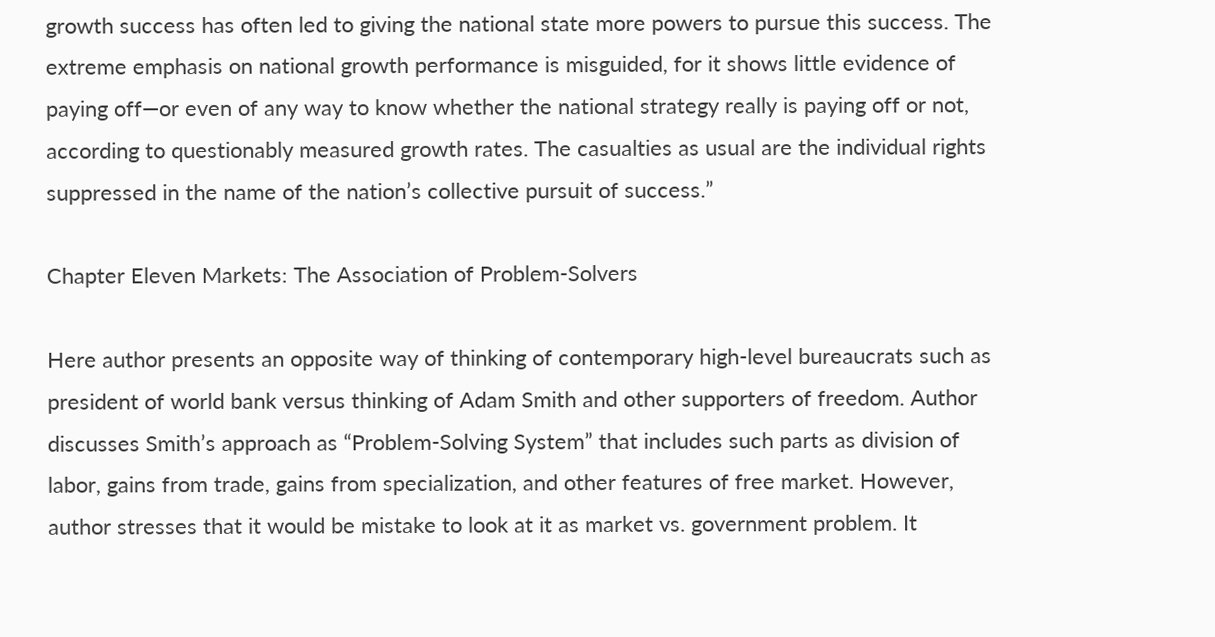growth success has often led to giving the national state more powers to pursue this success. The extreme emphasis on national growth performance is misguided, for it shows little evidence of paying off—or even of any way to know whether the national strategy really is paying off or not, according to questionably measured growth rates. The casualties as usual are the individual rights suppressed in the name of the nation’s collective pursuit of success.”

Chapter Eleven Markets: The Association of Problem-Solvers

Here author presents an opposite way of thinking of contemporary high-level bureaucrats such as president of world bank versus thinking of Adam Smith and other supporters of freedom. Author discusses Smith’s approach as “Problem-Solving System” that includes such parts as division of labor, gains from trade, gains from specialization, and other features of free market. However, author stresses that it would be mistake to look at it as market vs. government problem. It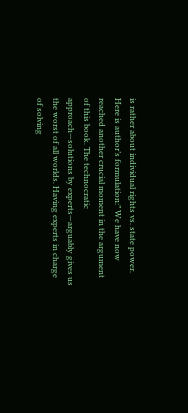is rather about individual rights vs. state power. Here is author’s formulation:” We have now reached another crucial moment in the argument of this book. The technocratic approach—solutions by experts—arguably gives us the worst of all worlds. Having experts in charge of solving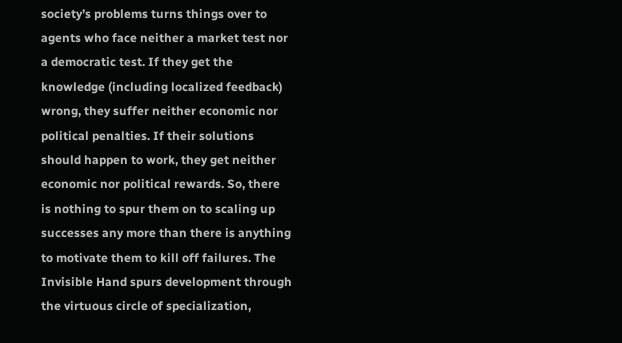society’s problems turns things over to agents who face neither a market test nor a democratic test. If they get the knowledge (including localized feedback) wrong, they suffer neither economic nor political penalties. If their solutions should happen to work, they get neither economic nor political rewards. So, there is nothing to spur them on to scaling up successes any more than there is anything to motivate them to kill off failures. The Invisible Hand spurs development through the virtuous circle of specialization,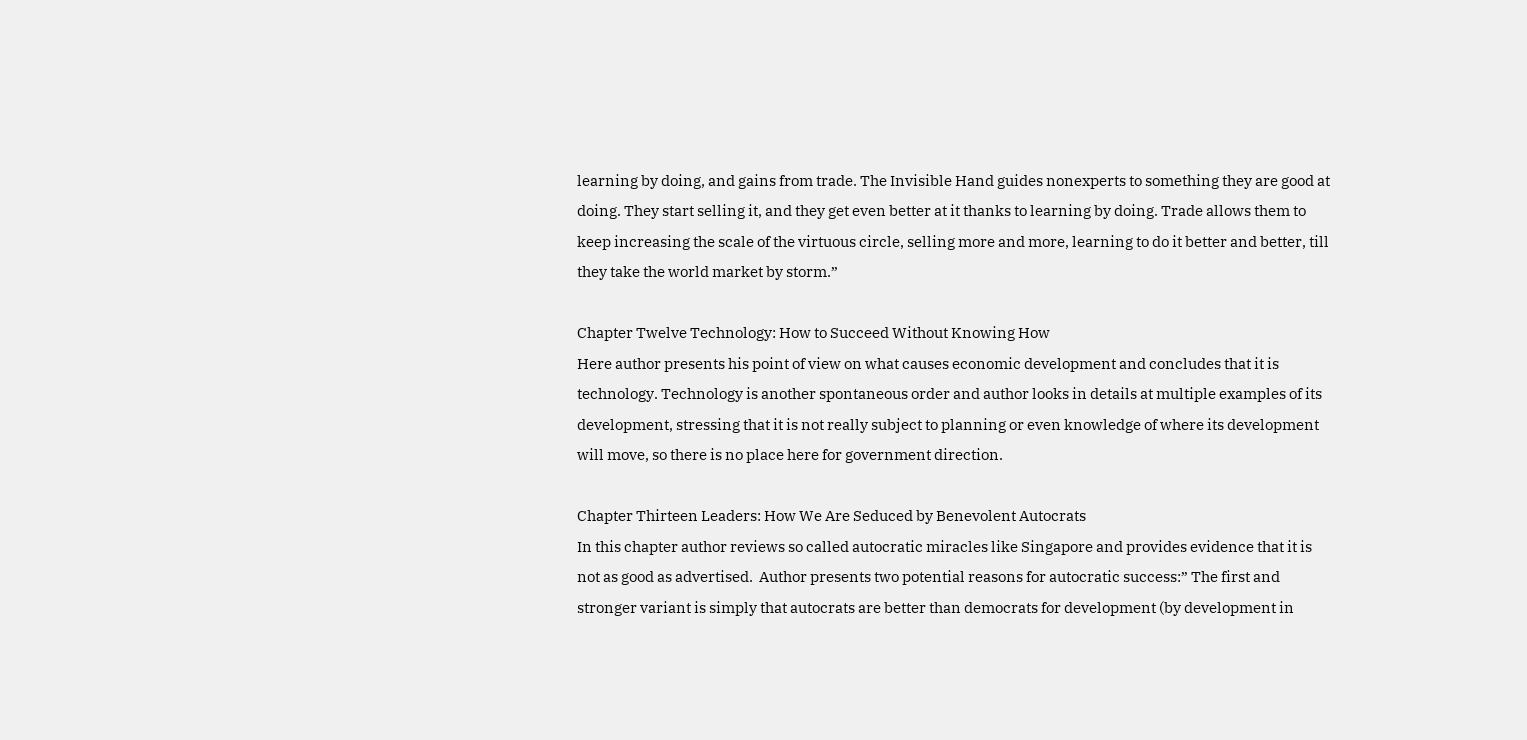learning by doing, and gains from trade. The Invisible Hand guides nonexperts to something they are good at doing. They start selling it, and they get even better at it thanks to learning by doing. Trade allows them to keep increasing the scale of the virtuous circle, selling more and more, learning to do it better and better, till they take the world market by storm.”

Chapter Twelve Technology: How to Succeed Without Knowing How
Here author presents his point of view on what causes economic development and concludes that it is technology. Technology is another spontaneous order and author looks in details at multiple examples of its development, stressing that it is not really subject to planning or even knowledge of where its development will move, so there is no place here for government direction.

Chapter Thirteen Leaders: How We Are Seduced by Benevolent Autocrats
In this chapter author reviews so called autocratic miracles like Singapore and provides evidence that it is not as good as advertised.  Author presents two potential reasons for autocratic success:” The first and stronger variant is simply that autocrats are better than democrats for development (by development in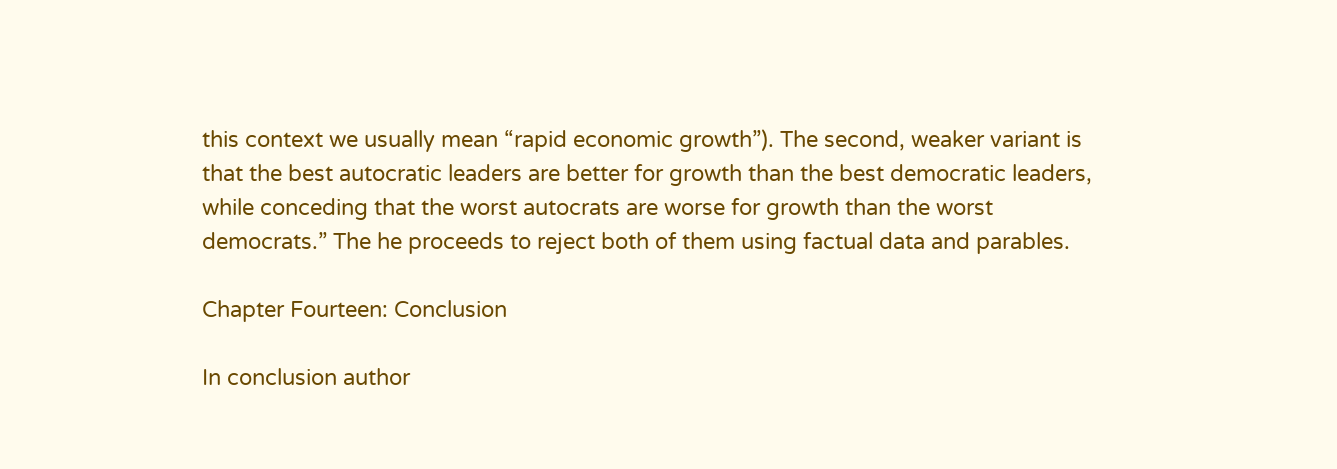this context we usually mean “rapid economic growth”). The second, weaker variant is that the best autocratic leaders are better for growth than the best democratic leaders, while conceding that the worst autocrats are worse for growth than the worst democrats.” The he proceeds to reject both of them using factual data and parables.

Chapter Fourteen: Conclusion

In conclusion author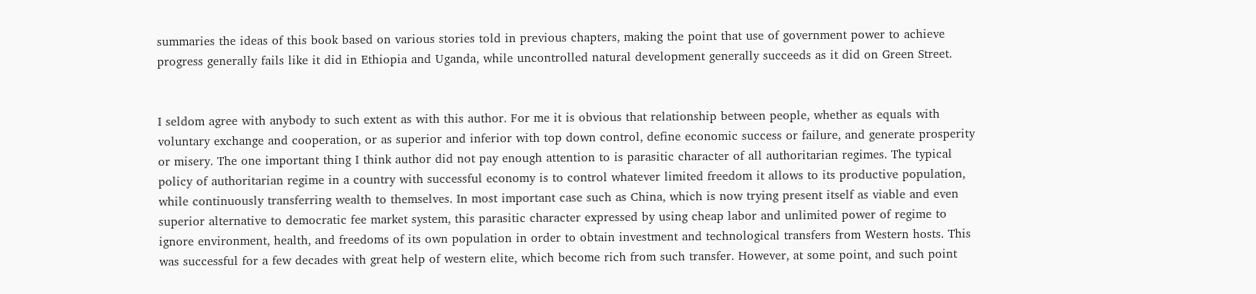summaries the ideas of this book based on various stories told in previous chapters, making the point that use of government power to achieve progress generally fails like it did in Ethiopia and Uganda, while uncontrolled natural development generally succeeds as it did on Green Street.


I seldom agree with anybody to such extent as with this author. For me it is obvious that relationship between people, whether as equals with voluntary exchange and cooperation, or as superior and inferior with top down control, define economic success or failure, and generate prosperity or misery. The one important thing I think author did not pay enough attention to is parasitic character of all authoritarian regimes. The typical policy of authoritarian regime in a country with successful economy is to control whatever limited freedom it allows to its productive population, while continuously transferring wealth to themselves. In most important case such as China, which is now trying present itself as viable and even superior alternative to democratic fee market system, this parasitic character expressed by using cheap labor and unlimited power of regime to ignore environment, health, and freedoms of its own population in order to obtain investment and technological transfers from Western hosts. This was successful for a few decades with great help of western elite, which become rich from such transfer. However, at some point, and such point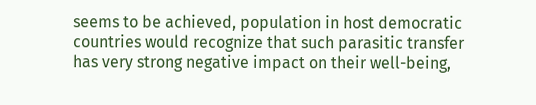seems to be achieved, population in host democratic countries would recognize that such parasitic transfer has very strong negative impact on their well-being,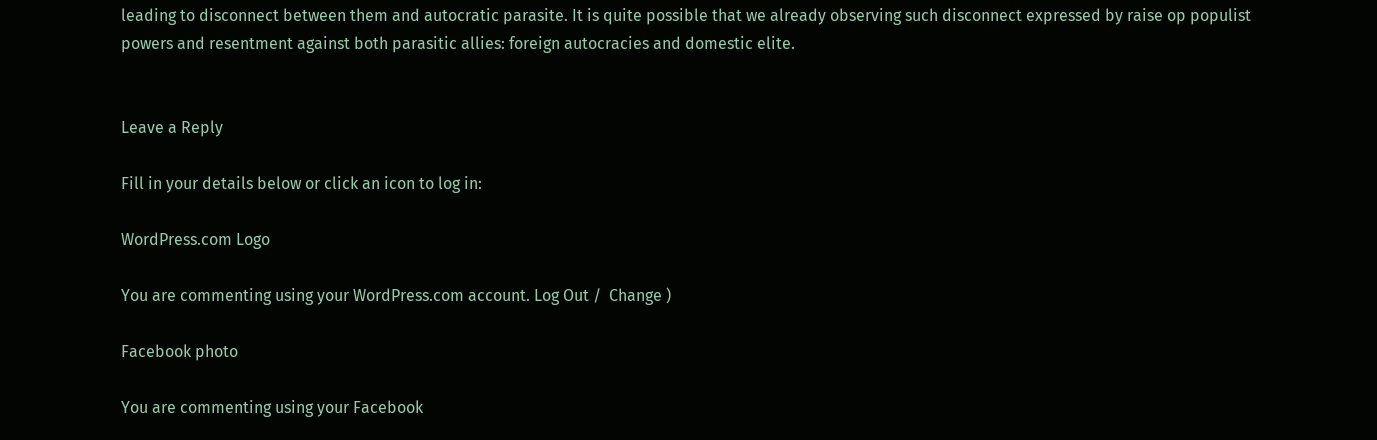leading to disconnect between them and autocratic parasite. It is quite possible that we already observing such disconnect expressed by raise op populist powers and resentment against both parasitic allies: foreign autocracies and domestic elite.


Leave a Reply

Fill in your details below or click an icon to log in:

WordPress.com Logo

You are commenting using your WordPress.com account. Log Out /  Change )

Facebook photo

You are commenting using your Facebook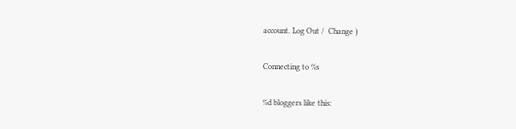account. Log Out /  Change )

Connecting to %s

%d bloggers like this: